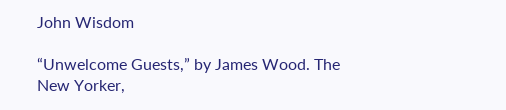John Wisdom

“Unwelcome Guests,” by James Wood. The New Yorker,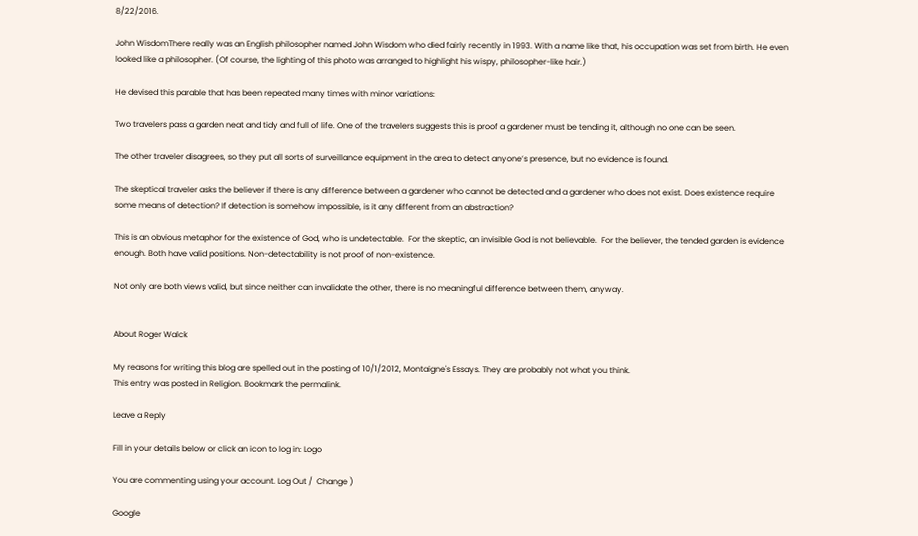8/22/2016.

John WisdomThere really was an English philosopher named John Wisdom who died fairly recently in 1993. With a name like that, his occupation was set from birth. He even looked like a philosopher. (Of course, the lighting of this photo was arranged to highlight his wispy, philosopher-like hair.)

He devised this parable that has been repeated many times with minor variations:

Two travelers pass a garden neat and tidy and full of life. One of the travelers suggests this is proof a gardener must be tending it, although no one can be seen.

The other traveler disagrees, so they put all sorts of surveillance equipment in the area to detect anyone’s presence, but no evidence is found.

The skeptical traveler asks the believer if there is any difference between a gardener who cannot be detected and a gardener who does not exist. Does existence require some means of detection? If detection is somehow impossible, is it any different from an abstraction?

This is an obvious metaphor for the existence of God, who is undetectable.  For the skeptic, an invisible God is not believable.  For the believer, the tended garden is evidence enough. Both have valid positions. Non-detectability is not proof of non-existence.

Not only are both views valid, but since neither can invalidate the other, there is no meaningful difference between them, anyway.


About Roger Walck

My reasons for writing this blog are spelled out in the posting of 10/1/2012, Montaigne's Essays. They are probably not what you think.
This entry was posted in Religion. Bookmark the permalink.

Leave a Reply

Fill in your details below or click an icon to log in: Logo

You are commenting using your account. Log Out /  Change )

Google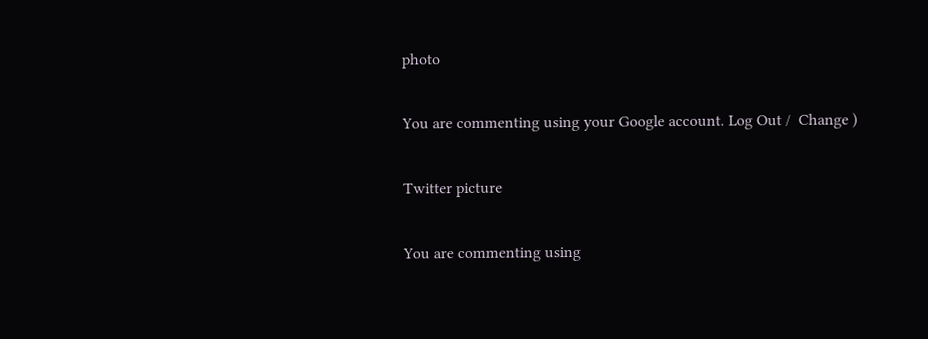photo

You are commenting using your Google account. Log Out /  Change )

Twitter picture

You are commenting using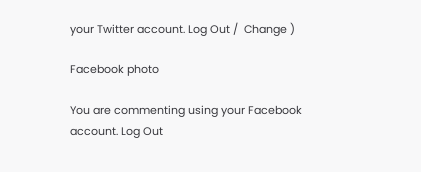your Twitter account. Log Out /  Change )

Facebook photo

You are commenting using your Facebook account. Log Out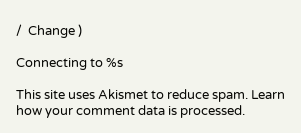/  Change )

Connecting to %s

This site uses Akismet to reduce spam. Learn how your comment data is processed.